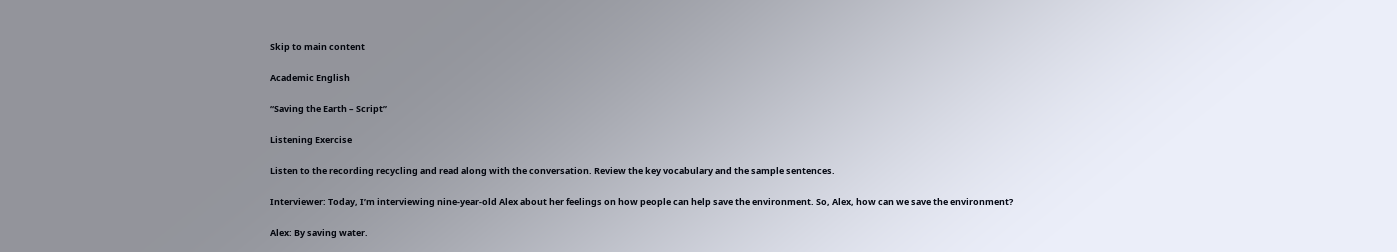Skip to main content

Academic English

“Saving the Earth – Script”

Listening Exercise

Listen to the recording recycling and read along with the conversation. Review the key vocabulary and the sample sentences.

Interviewer: Today, I’m interviewing nine-year-old Alex about her feelings on how people can help save the environment. So, Alex, how can we save the environment?

Alex: By saving water.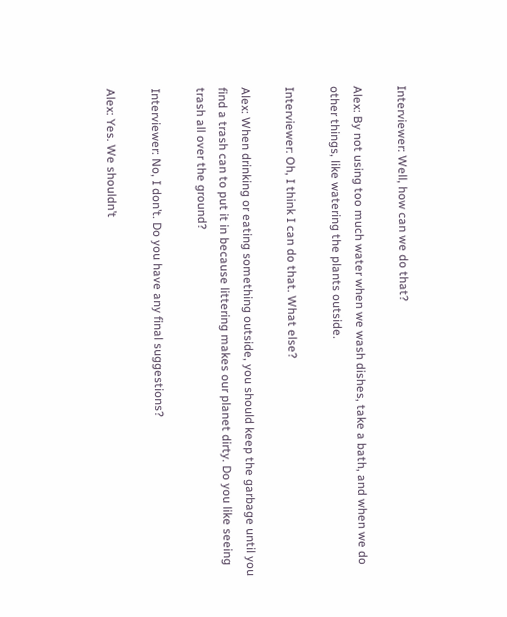Interviewer: Well, how can we do that?

Alex: By not using too much water when we wash dishes, take a bath, and when we do other things, like watering the plants outside.

Interviewer: Oh, I think I can do that. What else?

Alex: When drinking or eating something outside, you should keep the garbage until you find a trash can to put it in because littering makes our planet dirty. Do you like seeing trash all over the ground?

Interviewer: No, I don’t. Do you have any final suggestions?

Alex: Yes. We shouldn’t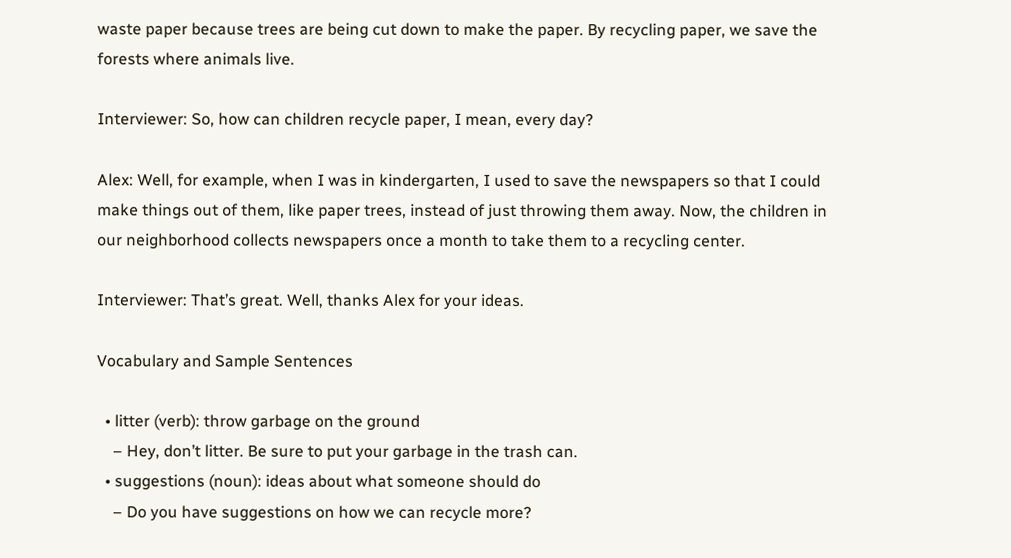waste paper because trees are being cut down to make the paper. By recycling paper, we save the forests where animals live.

Interviewer: So, how can children recycle paper, I mean, every day?

Alex: Well, for example, when I was in kindergarten, I used to save the newspapers so that I could make things out of them, like paper trees, instead of just throwing them away. Now, the children in our neighborhood collects newspapers once a month to take them to a recycling center.

Interviewer: That’s great. Well, thanks Alex for your ideas.

Vocabulary and Sample Sentences

  • litter (verb): throw garbage on the ground
    – Hey, don’t litter. Be sure to put your garbage in the trash can.
  • suggestions (noun): ideas about what someone should do
    – Do you have suggestions on how we can recycle more?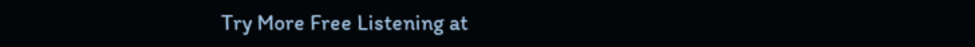Try More Free Listening at